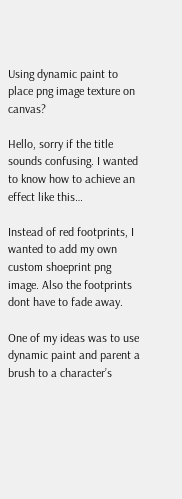Using dynamic paint to place png image texture on canvas?

Hello, sorry if the title sounds confusing. I wanted to know how to achieve an effect like this…

Instead of red footprints, I wanted to add my own custom shoeprint png image. Also the footprints dont have to fade away.

One of my ideas was to use dynamic paint and parent a brush to a character’s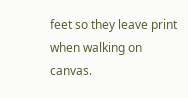feet so they leave print when walking on canvas.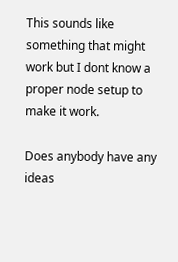This sounds like something that might work but I dont know a proper node setup to make it work.

Does anybody have any ideas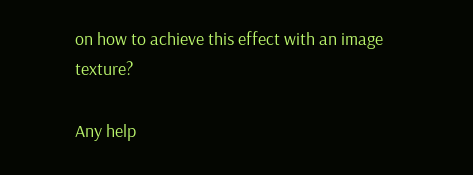on how to achieve this effect with an image texture?

Any help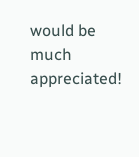would be much appreciated!